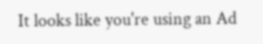It looks like you're using an Ad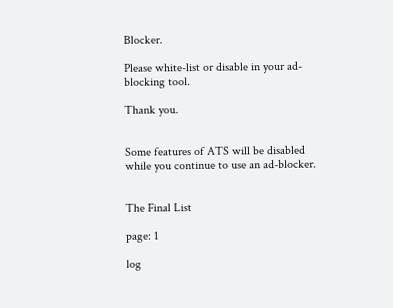Blocker.

Please white-list or disable in your ad-blocking tool.

Thank you.


Some features of ATS will be disabled while you continue to use an ad-blocker.


The Final List

page: 1

log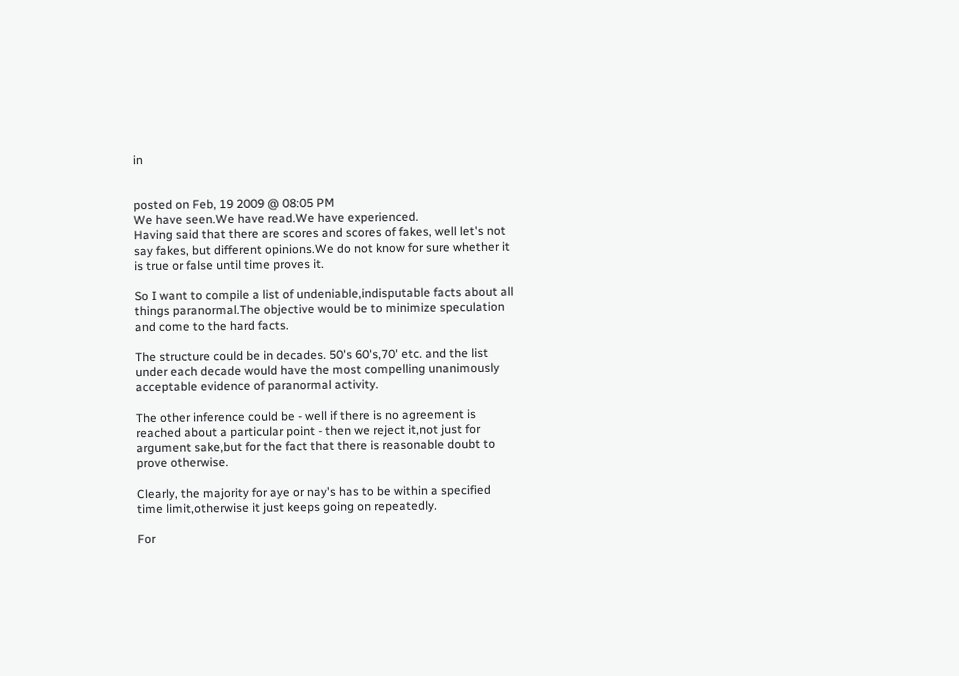in


posted on Feb, 19 2009 @ 08:05 PM
We have seen.We have read.We have experienced.
Having said that there are scores and scores of fakes, well let's not say fakes, but different opinions.We do not know for sure whether it is true or false until time proves it.

So I want to compile a list of undeniable,indisputable facts about all things paranormal.The objective would be to minimize speculation and come to the hard facts.

The structure could be in decades. 50's 60's,70' etc. and the list under each decade would have the most compelling unanimously acceptable evidence of paranormal activity.

The other inference could be - well if there is no agreement is reached about a particular point - then we reject it,not just for argument sake,but for the fact that there is reasonable doubt to prove otherwise.

Clearly, the majority for aye or nay's has to be within a specified time limit,otherwise it just keeps going on repeatedly.

For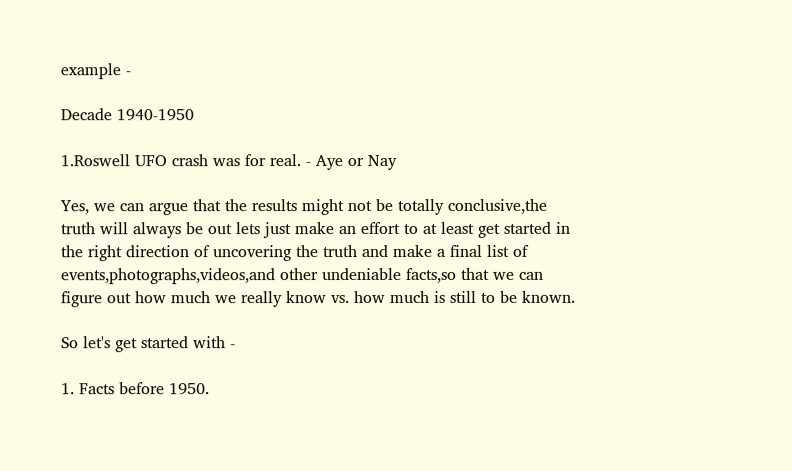example -

Decade 1940-1950

1.Roswell UFO crash was for real. - Aye or Nay

Yes, we can argue that the results might not be totally conclusive,the truth will always be out lets just make an effort to at least get started in the right direction of uncovering the truth and make a final list of events,photographs,videos,and other undeniable facts,so that we can figure out how much we really know vs. how much is still to be known.

So let's get started with -

1. Facts before 1950.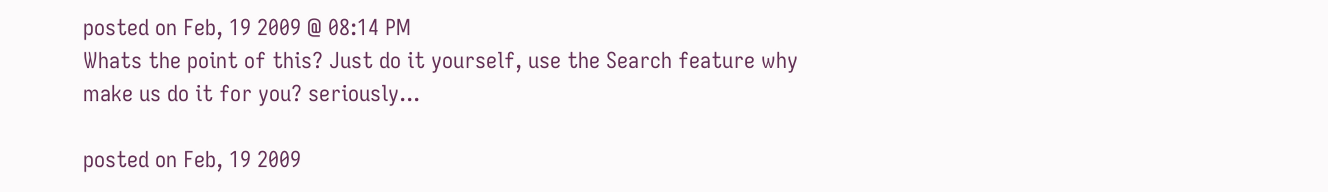posted on Feb, 19 2009 @ 08:14 PM
Whats the point of this? Just do it yourself, use the Search feature why make us do it for you? seriously...

posted on Feb, 19 2009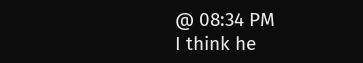@ 08:34 PM
I think he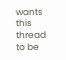wants this thread to be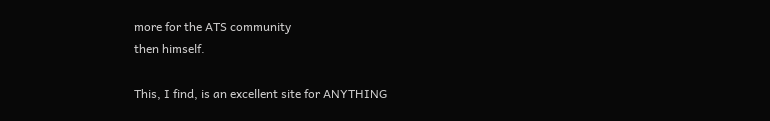more for the ATS community
then himself.

This, I find, is an excellent site for ANYTHING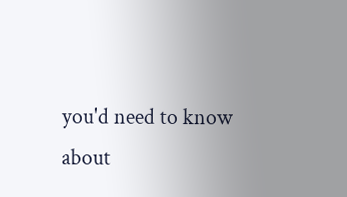you'd need to know
about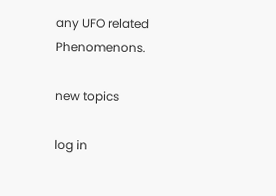any UFO related Phenomenons.

new topics

log in